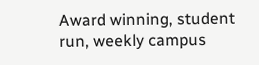Award winning, student run, weekly campus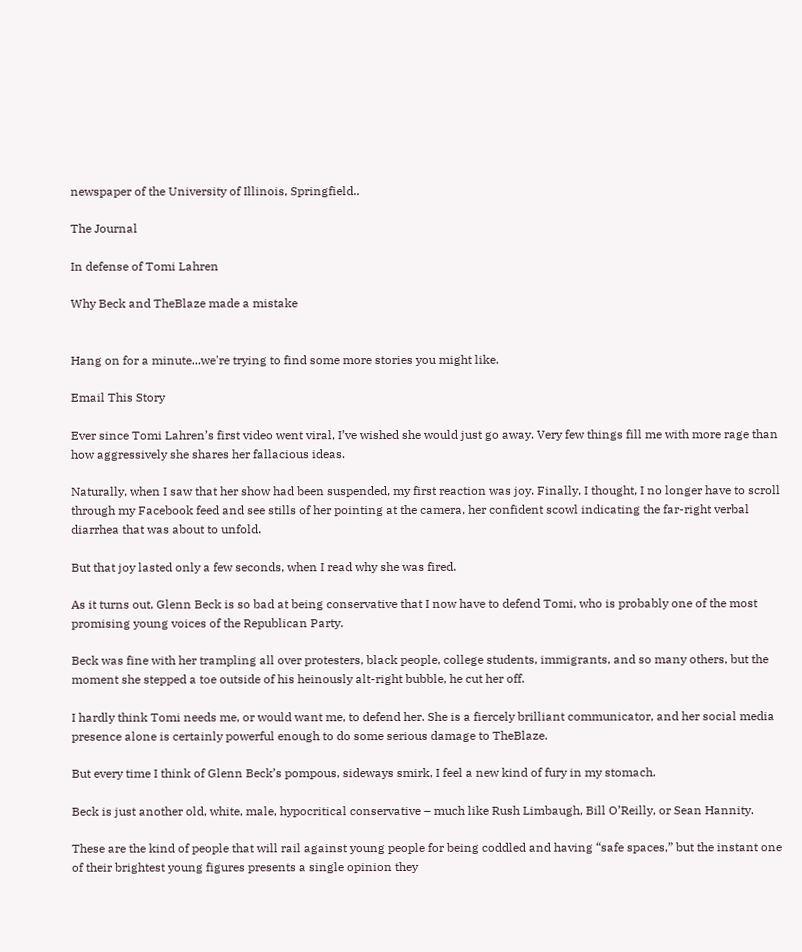newspaper of the University of Illinois, Springfield..

The Journal

In defense of Tomi Lahren

Why Beck and TheBlaze made a mistake


Hang on for a minute...we're trying to find some more stories you might like.

Email This Story

Ever since Tomi Lahren’s first video went viral, I’ve wished she would just go away. Very few things fill me with more rage than how aggressively she shares her fallacious ideas.

Naturally, when I saw that her show had been suspended, my first reaction was joy. Finally, I thought, I no longer have to scroll through my Facebook feed and see stills of her pointing at the camera, her confident scowl indicating the far-right verbal diarrhea that was about to unfold.

But that joy lasted only a few seconds, when I read why she was fired.

As it turns out, Glenn Beck is so bad at being conservative that I now have to defend Tomi, who is probably one of the most promising young voices of the Republican Party.

Beck was fine with her trampling all over protesters, black people, college students, immigrants, and so many others, but the moment she stepped a toe outside of his heinously alt-right bubble, he cut her off.

I hardly think Tomi needs me, or would want me, to defend her. She is a fiercely brilliant communicator, and her social media presence alone is certainly powerful enough to do some serious damage to TheBlaze.

But every time I think of Glenn Beck’s pompous, sideways smirk, I feel a new kind of fury in my stomach.

Beck is just another old, white, male, hypocritical conservative – much like Rush Limbaugh, Bill O’Reilly, or Sean Hannity.

These are the kind of people that will rail against young people for being coddled and having “safe spaces,” but the instant one of their brightest young figures presents a single opinion they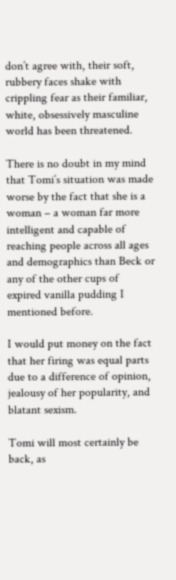don’t agree with, their soft, rubbery faces shake with crippling fear as their familiar, white, obsessively masculine world has been threatened.

There is no doubt in my mind that Tomi’s situation was made worse by the fact that she is a woman – a woman far more intelligent and capable of reaching people across all ages and demographics than Beck or any of the other cups of expired vanilla pudding I mentioned before.

I would put money on the fact that her firing was equal parts due to a difference of opinion, jealousy of her popularity, and blatant sexism.

Tomi will most certainly be back, as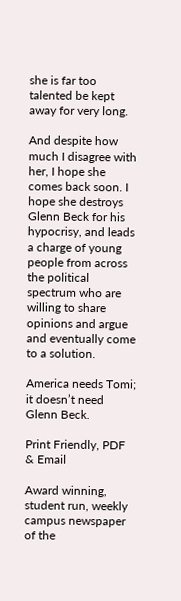she is far too talented be kept away for very long.

And despite how much I disagree with her, I hope she comes back soon. I hope she destroys Glenn Beck for his hypocrisy, and leads a charge of young people from across the political spectrum who are willing to share opinions and argue and eventually come to a solution.

America needs Tomi; it doesn’t need Glenn Beck.

Print Friendly, PDF & Email

Award winning, student run, weekly campus newspaper of the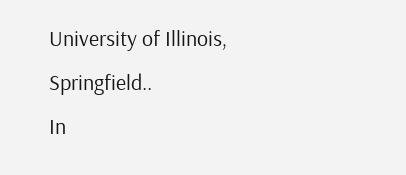University of Illinois, Springfield..
In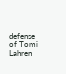defense of Tomi Lahren